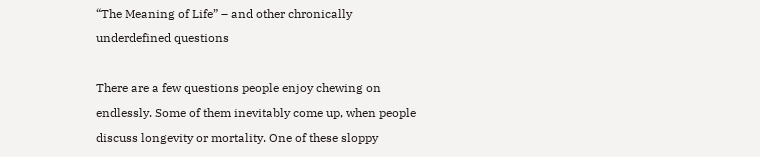“The Meaning of Life” – and other chronically underdefined questions

There are a few questions people enjoy chewing on endlessly. Some of them inevitably come up, when people discuss longevity or mortality. One of these sloppy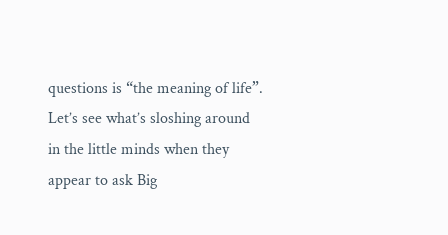questions is “the meaning of life”. Let’s see what’s sloshing around in the little minds when they appear to ask Big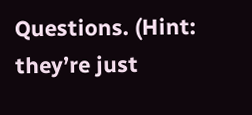Questions. (Hint: they’re just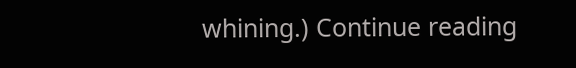whining.) Continue reading